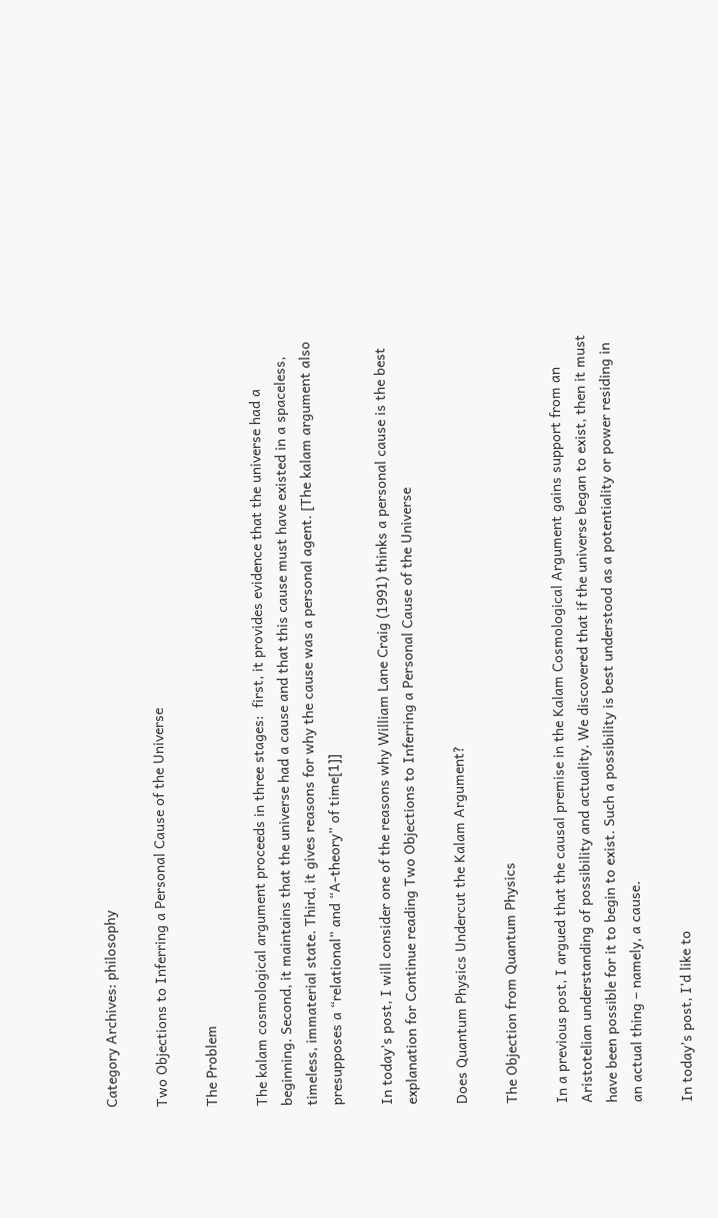Category Archives: philosophy

Two Objections to Inferring a Personal Cause of the Universe

The Problem

The kalam cosmological argument proceeds in three stages:  first, it provides evidence that the universe had a beginning. Second, it maintains that the universe had a cause and that this cause must have existed in a spaceless, timeless, immaterial state. Third, it gives reasons for why the cause was a personal agent. [The kalam argument also presupposes a “relational” and “A-theory” of time[1]]

In today’s post, I will consider one of the reasons why William Lane Craig (1991) thinks a personal cause is the best explanation for Continue reading Two Objections to Inferring a Personal Cause of the Universe

Does Quantum Physics Undercut the Kalam Argument?

The Objection from Quantum Physics

In a previous post, I argued that the causal premise in the Kalam Cosmological Argument gains support from an Aristotelian understanding of possibility and actuality. We discovered that if the universe began to exist, then it must have been possible for it to begin to exist. Such a possibility is best understood as a potentiality or power residing in an actual thing – namely, a cause.

In today’s post, I’d like to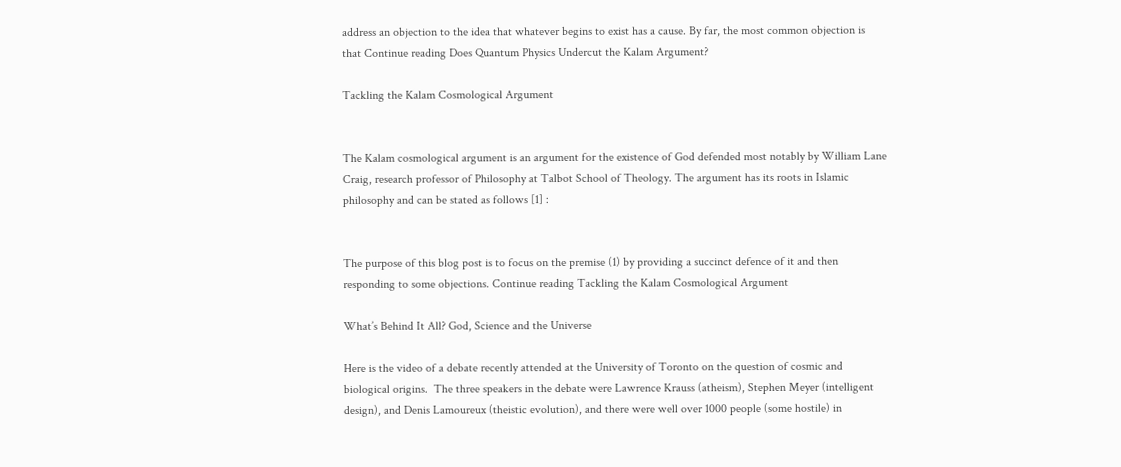address an objection to the idea that whatever begins to exist has a cause. By far, the most common objection is that Continue reading Does Quantum Physics Undercut the Kalam Argument?

Tackling the Kalam Cosmological Argument


The Kalam cosmological argument is an argument for the existence of God defended most notably by William Lane Craig, research professor of Philosophy at Talbot School of Theology. The argument has its roots in Islamic philosophy and can be stated as follows [1] :


The purpose of this blog post is to focus on the premise (1) by providing a succinct defence of it and then responding to some objections. Continue reading Tackling the Kalam Cosmological Argument

What’s Behind It All? God, Science and the Universe

Here is the video of a debate recently attended at the University of Toronto on the question of cosmic and biological origins.  The three speakers in the debate were Lawrence Krauss (atheism), Stephen Meyer (intelligent design), and Denis Lamoureux (theistic evolution), and there were well over 1000 people (some hostile) in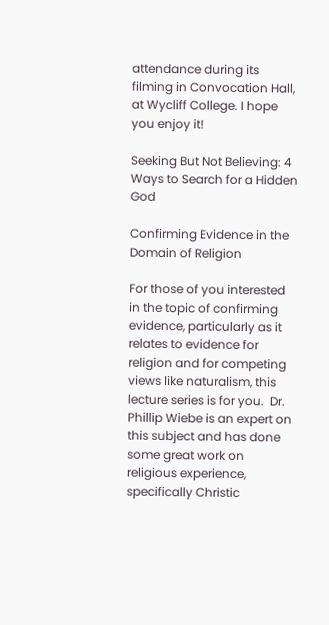attendance during its filming in Convocation Hall, at Wycliff College. I hope you enjoy it!

Seeking But Not Believing: 4 Ways to Search for a Hidden God

Confirming Evidence in the Domain of Religion

For those of you interested in the topic of confirming evidence, particularly as it relates to evidence for religion and for competing views like naturalism, this lecture series is for you.  Dr. Phillip Wiebe is an expert on this subject and has done some great work on religious experience, specifically Christic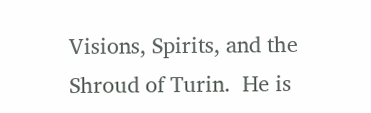Visions, Spirits, and the Shroud of Turin.  He is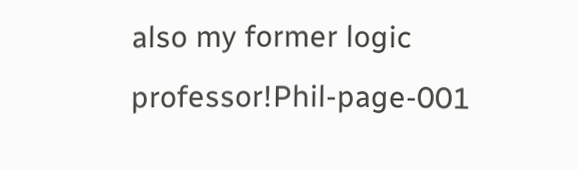also my former logic professor!Phil-page-001